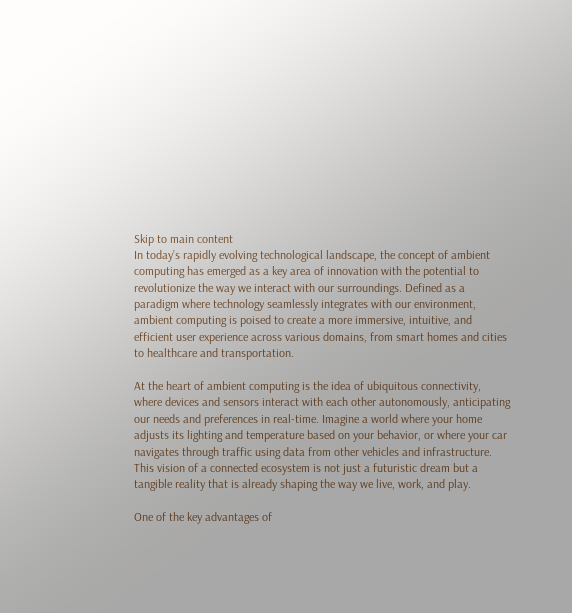Skip to main content
In today’s rapidly evolving technological landscape, the concept of ambient computing has emerged as a key area of innovation with the potential to revolutionize the way we interact with our surroundings. Defined as a paradigm where technology seamlessly integrates with our environment, ambient computing is poised to create a more immersive, intuitive, and efficient user experience across various domains, from smart homes and cities to healthcare and transportation.

At the heart of ambient computing is the idea of ubiquitous connectivity, where devices and sensors interact with each other autonomously, anticipating our needs and preferences in real-time. Imagine a world where your home adjusts its lighting and temperature based on your behavior, or where your car navigates through traffic using data from other vehicles and infrastructure. This vision of a connected ecosystem is not just a futuristic dream but a tangible reality that is already shaping the way we live, work, and play.

One of the key advantages of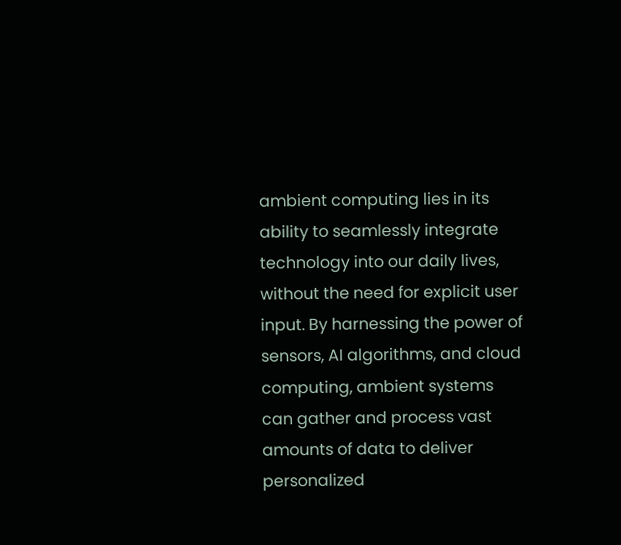ambient computing lies in its ability to seamlessly integrate technology into our daily lives, without the need for explicit user input. By harnessing the power of sensors, AI algorithms, and cloud computing, ambient systems can gather and process vast amounts of data to deliver personalized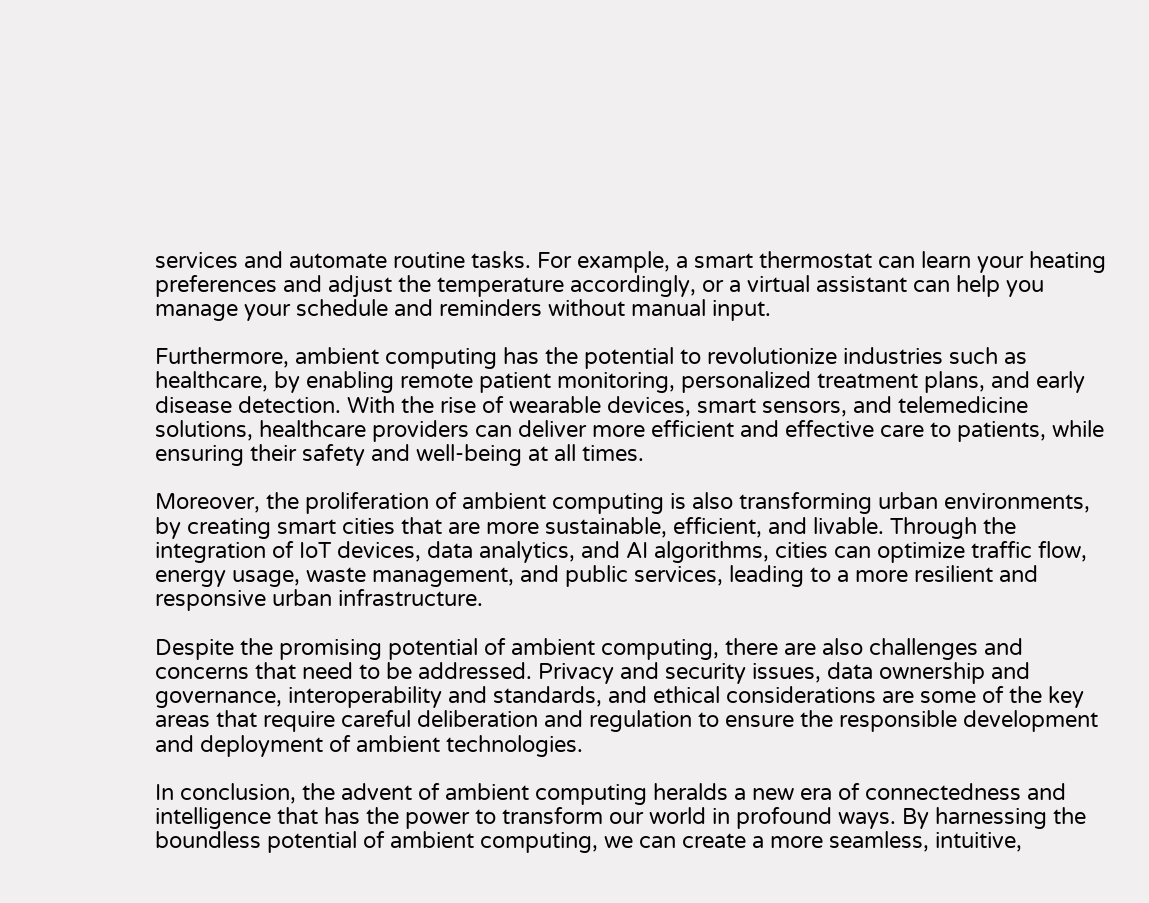services and automate routine tasks. For example, a smart thermostat can learn your heating preferences and adjust the temperature accordingly, or a virtual assistant can help you manage your schedule and reminders without manual input.

Furthermore, ambient computing has the potential to revolutionize industries such as healthcare, by enabling remote patient monitoring, personalized treatment plans, and early disease detection. With the rise of wearable devices, smart sensors, and telemedicine solutions, healthcare providers can deliver more efficient and effective care to patients, while ensuring their safety and well-being at all times.

Moreover, the proliferation of ambient computing is also transforming urban environments, by creating smart cities that are more sustainable, efficient, and livable. Through the integration of IoT devices, data analytics, and AI algorithms, cities can optimize traffic flow, energy usage, waste management, and public services, leading to a more resilient and responsive urban infrastructure.

Despite the promising potential of ambient computing, there are also challenges and concerns that need to be addressed. Privacy and security issues, data ownership and governance, interoperability and standards, and ethical considerations are some of the key areas that require careful deliberation and regulation to ensure the responsible development and deployment of ambient technologies.

In conclusion, the advent of ambient computing heralds a new era of connectedness and intelligence that has the power to transform our world in profound ways. By harnessing the boundless potential of ambient computing, we can create a more seamless, intuitive,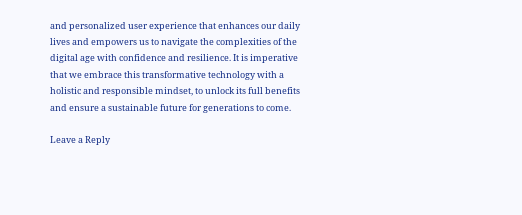and personalized user experience that enhances our daily lives and empowers us to navigate the complexities of the digital age with confidence and resilience. It is imperative that we embrace this transformative technology with a holistic and responsible mindset, to unlock its full benefits and ensure a sustainable future for generations to come.

Leave a Reply